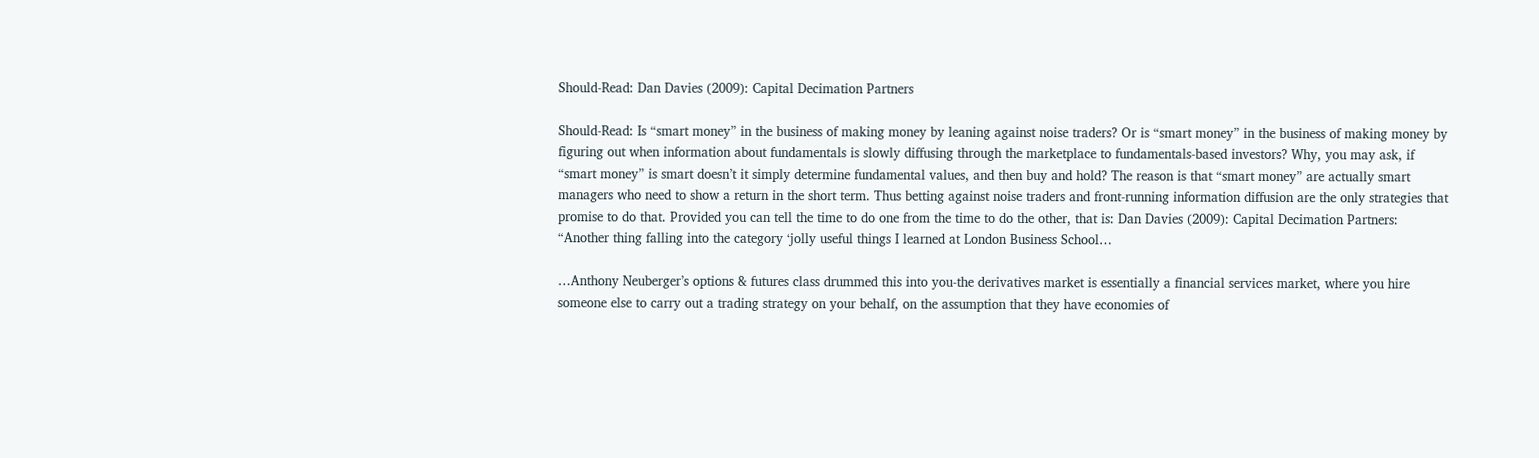Should-Read: Dan Davies (2009): Capital Decimation Partners

Should-Read: Is “smart money” in the business of making money by leaning against noise traders? Or is “smart money” in the business of making money by figuring out when information about fundamentals is slowly diffusing through the marketplace to fundamentals-based investors? Why, you may ask, if “smart money” is smart doesn’t it simply determine fundamental values, and then buy and hold? The reason is that “smart money” are actually smart managers who need to show a return in the short term. Thus betting against noise traders and front-running information diffusion are the only strategies that promise to do that. Provided you can tell the time to do one from the time to do the other, that is: Dan Davies (2009): Capital Decimation Partners: “Another thing falling into the category ‘jolly useful things I learned at London Business School…

…Anthony Neuberger’s options & futures class drummed this into you-the derivatives market is essentially a financial services market, where you hire someone else to carry out a trading strategy on your behalf, on the assumption that they have economies of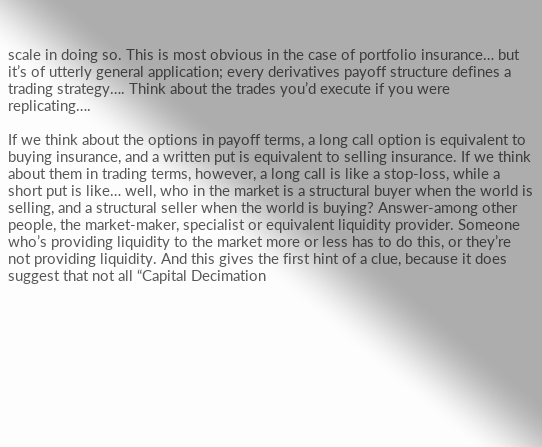scale in doing so. This is most obvious in the case of portfolio insurance… but it’s of utterly general application; every derivatives payoff structure defines a trading strategy…. Think about the trades you’d execute if you were replicating….

If we think about the options in payoff terms, a long call option is equivalent to buying insurance, and a written put is equivalent to selling insurance. If we think about them in trading terms, however, a long call is like a stop-loss, while a short put is like… well, who in the market is a structural buyer when the world is selling, and a structural seller when the world is buying? Answer-among other people, the market-maker, specialist or equivalent liquidity provider. Someone who’s providing liquidity to the market more or less has to do this, or they’re not providing liquidity. And this gives the first hint of a clue, because it does suggest that not all “Capital Decimation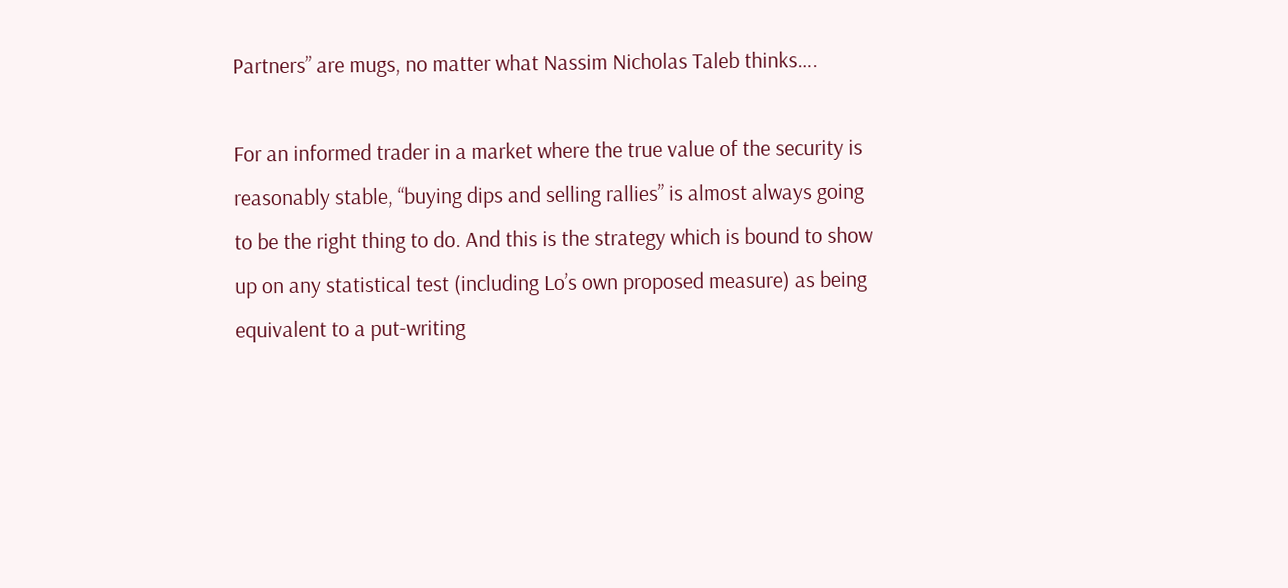Partners” are mugs, no matter what Nassim Nicholas Taleb thinks….

For an informed trader in a market where the true value of the security is reasonably stable, “buying dips and selling rallies” is almost always going to be the right thing to do. And this is the strategy which is bound to show up on any statistical test (including Lo’s own proposed measure) as being equivalent to a put-writing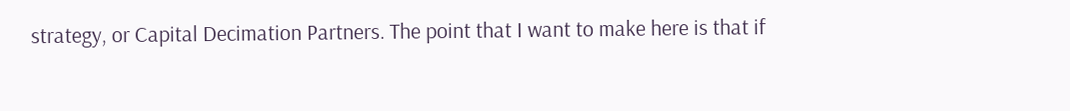strategy, or Capital Decimation Partners. The point that I want to make here is that if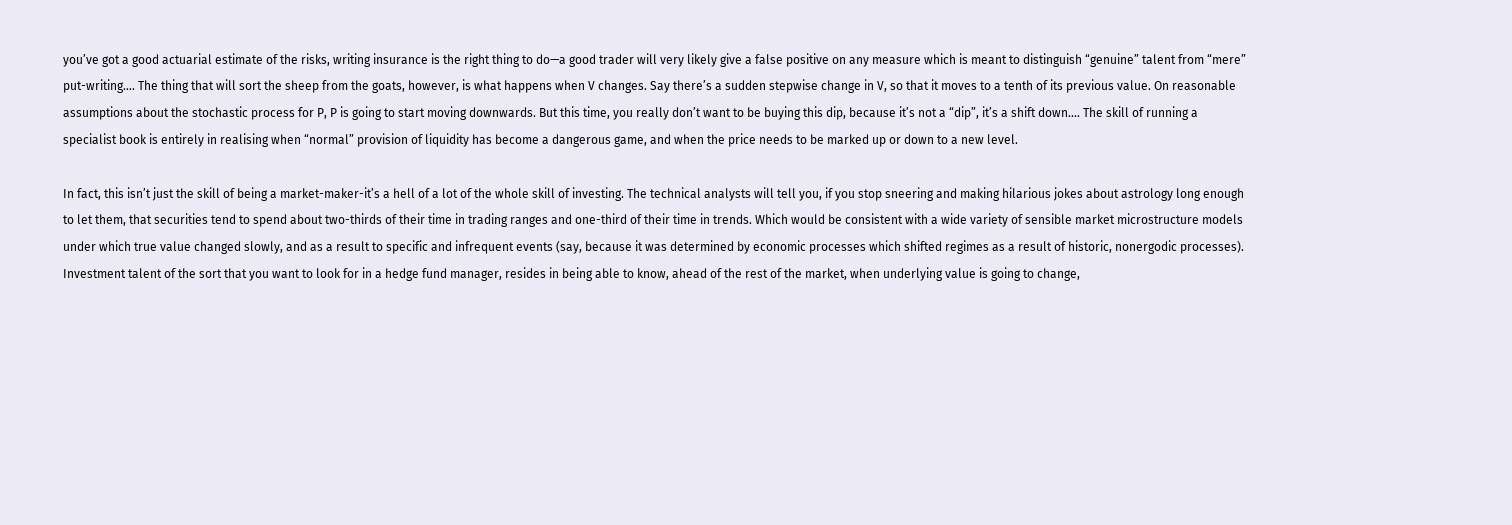you’ve got a good actuarial estimate of the risks, writing insurance is the right thing to do—a good trader will very likely give a false positive on any measure which is meant to distinguish “genuine” talent from “mere” put-writing…. The thing that will sort the sheep from the goats, however, is what happens when V changes. Say there’s a sudden stepwise change in V, so that it moves to a tenth of its previous value. On reasonable assumptions about the stochastic process for P, P is going to start moving downwards. But this time, you really don’t want to be buying this dip, because it’s not a “dip”, it’s a shift down…. The skill of running a specialist book is entirely in realising when “normal” provision of liquidity has become a dangerous game, and when the price needs to be marked up or down to a new level.

In fact, this isn’t just the skill of being a market-maker-it’s a hell of a lot of the whole skill of investing. The technical analysts will tell you, if you stop sneering and making hilarious jokes about astrology long enough to let them, that securities tend to spend about two-thirds of their time in trading ranges and one-third of their time in trends. Which would be consistent with a wide variety of sensible market microstructure models under which true value changed slowly, and as a result to specific and infrequent events (say, because it was determined by economic processes which shifted regimes as a result of historic, nonergodic processes). Investment talent of the sort that you want to look for in a hedge fund manager, resides in being able to know, ahead of the rest of the market, when underlying value is going to change,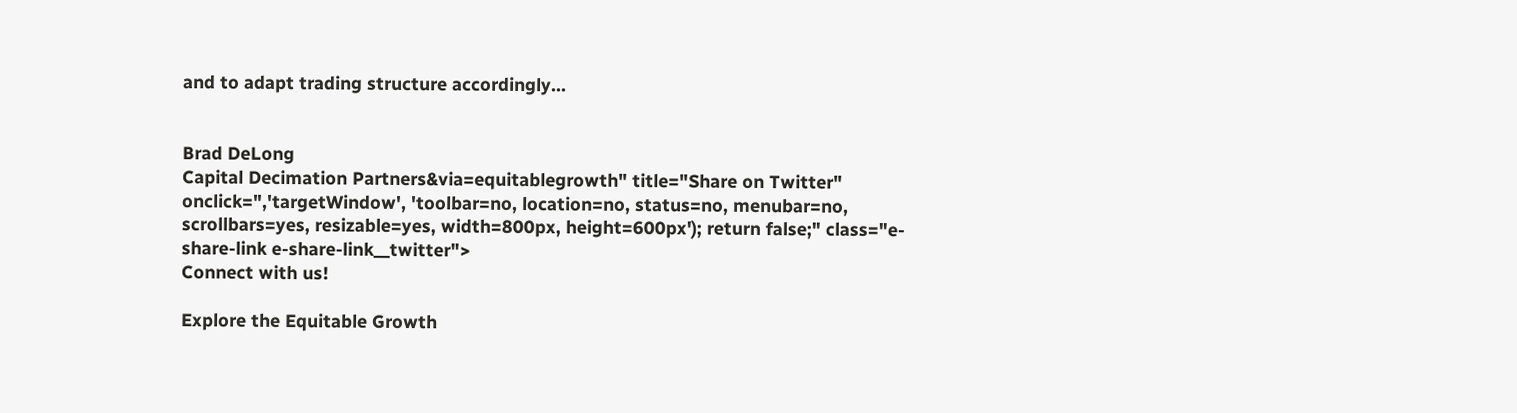and to adapt trading structure accordingly…


Brad DeLong
Capital Decimation Partners&via=equitablegrowth" title="Share on Twitter" onclick=",'targetWindow', 'toolbar=no, location=no, status=no, menubar=no, scrollbars=yes, resizable=yes, width=800px, height=600px'); return false;" class="e-share-link e-share-link__twitter">
Connect with us!

Explore the Equitable Growth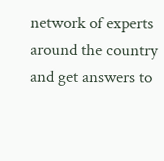network of experts around the country and get answers to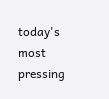today's most pressing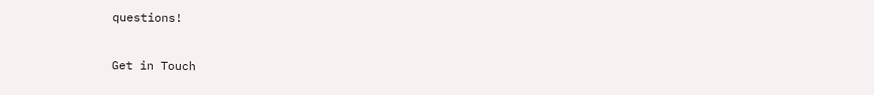questions!

Get in Touch